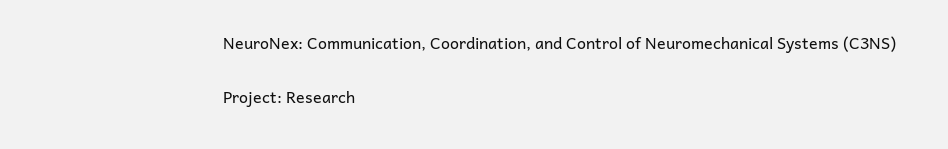NeuroNex: Communication, Coordination, and Control of Neuromechanical Systems (C3NS)

Project: Research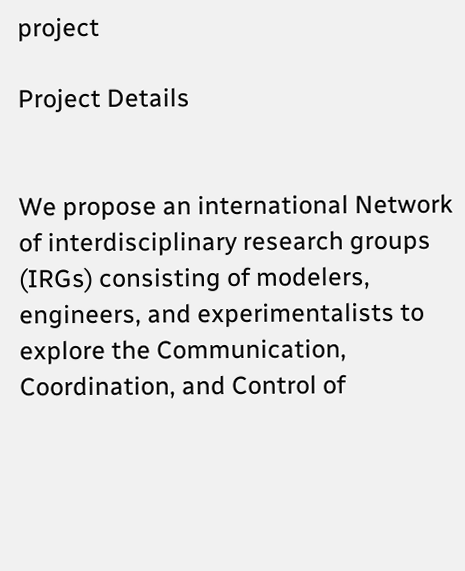project

Project Details


We propose an international Network of interdisciplinary research groups (IRGs) consisting of modelers, engineers, and experimentalists to explore the Communication, Coordination, and Control of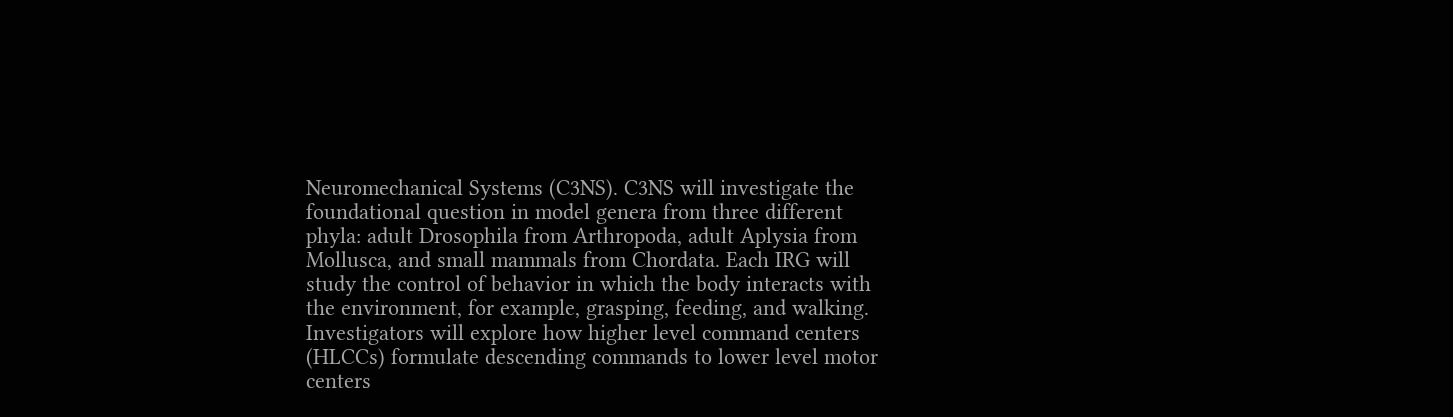Neuromechanical Systems (C3NS). C3NS will investigate the foundational question in model genera from three different phyla: adult Drosophila from Arthropoda, adult Aplysia from Mollusca, and small mammals from Chordata. Each IRG will study the control of behavior in which the body interacts with the environment, for example, grasping, feeding, and walking. Investigators will explore how higher level command centers (HLCCs) formulate descending commands to lower level motor centers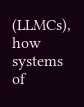(LLMCs), how systems of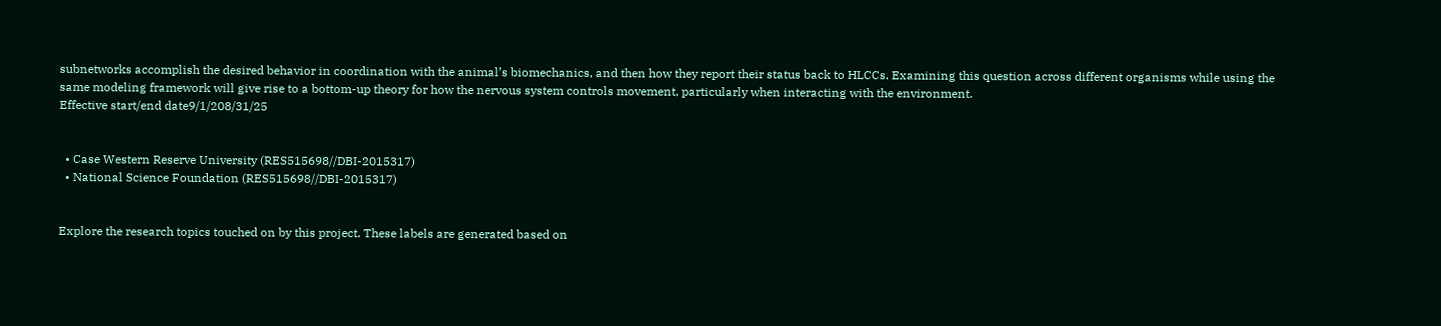subnetworks accomplish the desired behavior in coordination with the animal’s biomechanics, and then how they report their status back to HLCCs. Examining this question across different organisms while using the same modeling framework will give rise to a bottom-up theory for how the nervous system controls movement, particularly when interacting with the environment.
Effective start/end date9/1/208/31/25


  • Case Western Reserve University (RES515698//DBI-2015317)
  • National Science Foundation (RES515698//DBI-2015317)


Explore the research topics touched on by this project. These labels are generated based on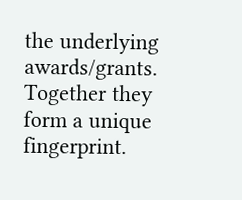the underlying awards/grants. Together they form a unique fingerprint.